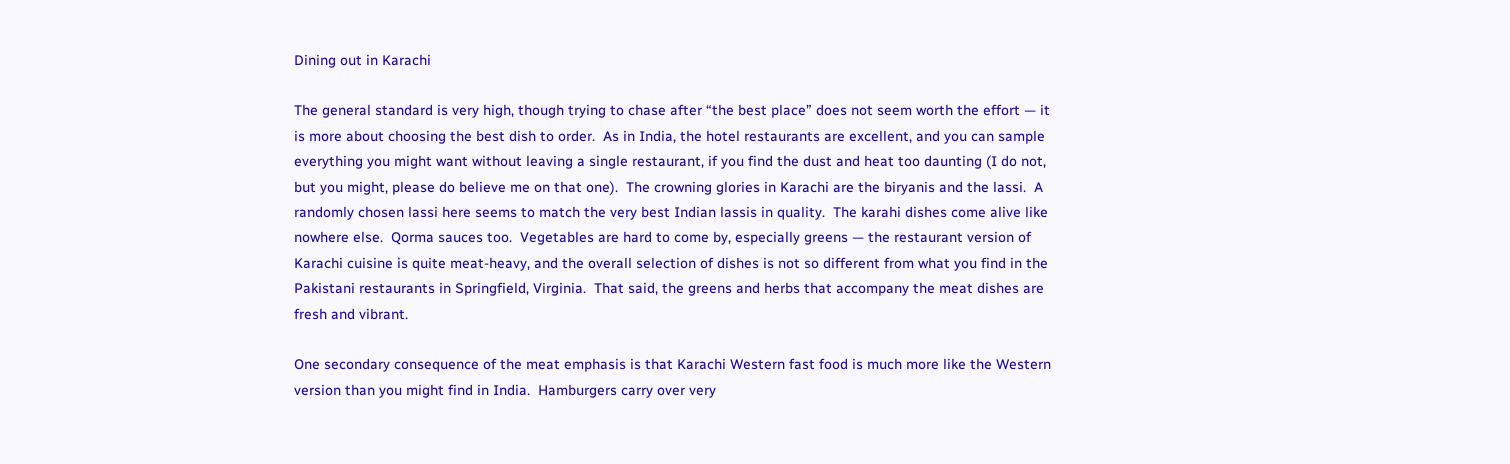Dining out in Karachi

The general standard is very high, though trying to chase after “the best place” does not seem worth the effort — it is more about choosing the best dish to order.  As in India, the hotel restaurants are excellent, and you can sample everything you might want without leaving a single restaurant, if you find the dust and heat too daunting (I do not, but you might, please do believe me on that one).  The crowning glories in Karachi are the biryanis and the lassi.  A randomly chosen lassi here seems to match the very best Indian lassis in quality.  The karahi dishes come alive like nowhere else.  Qorma sauces too.  Vegetables are hard to come by, especially greens — the restaurant version of Karachi cuisine is quite meat-heavy, and the overall selection of dishes is not so different from what you find in the Pakistani restaurants in Springfield, Virginia.  That said, the greens and herbs that accompany the meat dishes are fresh and vibrant.

One secondary consequence of the meat emphasis is that Karachi Western fast food is much more like the Western version than you might find in India.  Hamburgers carry over very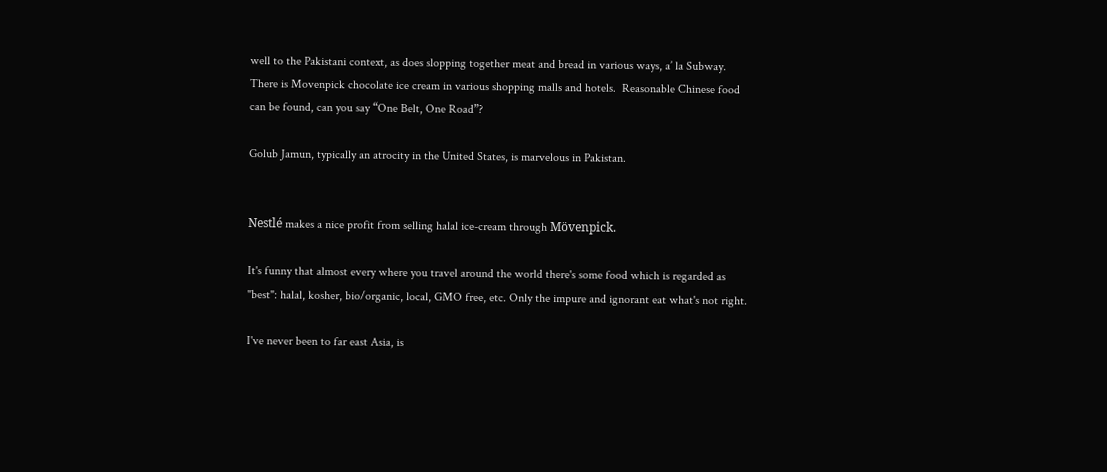well to the Pakistani context, as does slopping together meat and bread in various ways, a’ la Subway.  There is Movenpick chocolate ice cream in various shopping malls and hotels.  Reasonable Chinese food can be found, can you say “One Belt, One Road”?

Golub Jamun, typically an atrocity in the United States, is marvelous in Pakistan.


Nestlé makes a nice profit from selling halal ice-cream through Mövenpick.

It's funny that almost every where you travel around the world there's some food which is regarded as "best": halal, kosher, bio/organic, local, GMO free, etc. Only the impure and ignorant eat what's not right.

I've never been to far east Asia, is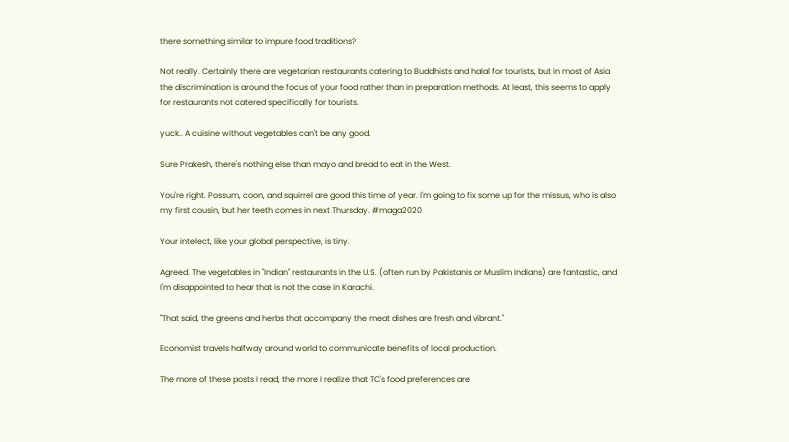there something similar to impure food traditions?

Not really. Certainly there are vegetarian restaurants catering to Buddhists and halal for tourists, but in most of Asia the discrimination is around the focus of your food rather than in preparation methods. At least, this seems to apply for restaurants not catered specifically for tourists.

yuck.. A cuisine without vegetables can't be any good.

Sure Prakesh, there's nothing else than mayo and bread to eat in the West.

You're right. Possum, coon, and squirrel are good this time of year. I'm going to fix some up for the missus, who is also my first cousin, but her teeth comes in next Thursday. #maga2020

Your intelect, like your global perspective, is tiny.

Agreed. The vegetables in "Indian" restaurants in the U.S. (often run by Pakistanis or Muslim Indians) are fantastic, and I'm disappointed to hear that is not the case in Karachi.

"That said, the greens and herbs that accompany the meat dishes are fresh and vibrant."

Economist travels halfway around world to communicate benefits of local production.

The more of these posts I read, the more I realize that TC's food preferences are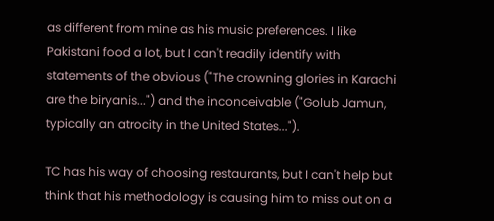as different from mine as his music preferences. I like Pakistani food a lot, but I can't readily identify with statements of the obvious ("The crowning glories in Karachi are the biryanis...") and the inconceivable ("Golub Jamun, typically an atrocity in the United States...").

TC has his way of choosing restaurants, but I can't help but think that his methodology is causing him to miss out on a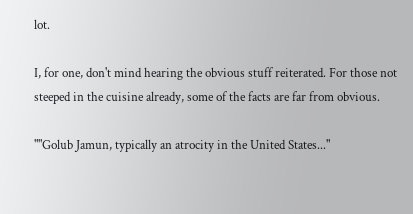lot.

I, for one, don't mind hearing the obvious stuff reiterated. For those not steeped in the cuisine already, some of the facts are far from obvious.

""Golub Jamun, typically an atrocity in the United States..."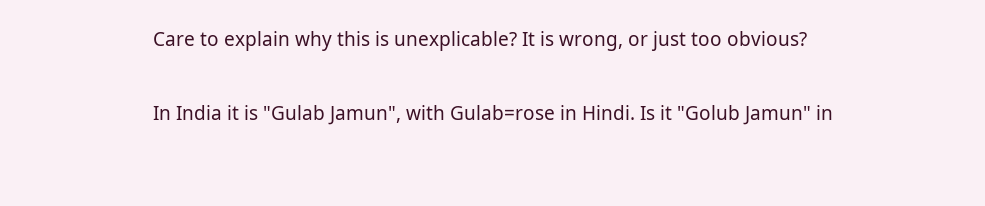Care to explain why this is unexplicable? It is wrong, or just too obvious?

In India it is "Gulab Jamun", with Gulab=rose in Hindi. Is it "Golub Jamun" in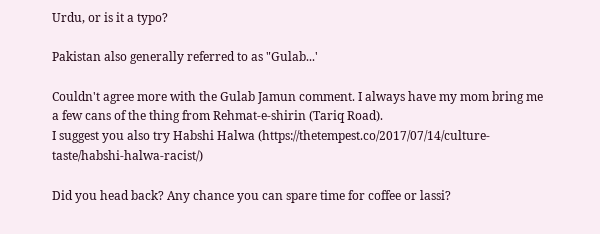Urdu, or is it a typo?

Pakistan also generally referred to as "Gulab...'

Couldn't agree more with the Gulab Jamun comment. I always have my mom bring me a few cans of the thing from Rehmat-e-shirin (Tariq Road).
I suggest you also try Habshi Halwa (https://thetempest.co/2017/07/14/culture-taste/habshi-halwa-racist/)

Did you head back? Any chance you can spare time for coffee or lassi?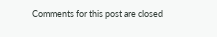Comments for this post are closed